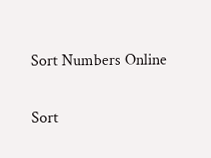Sort Numbers Online

Sort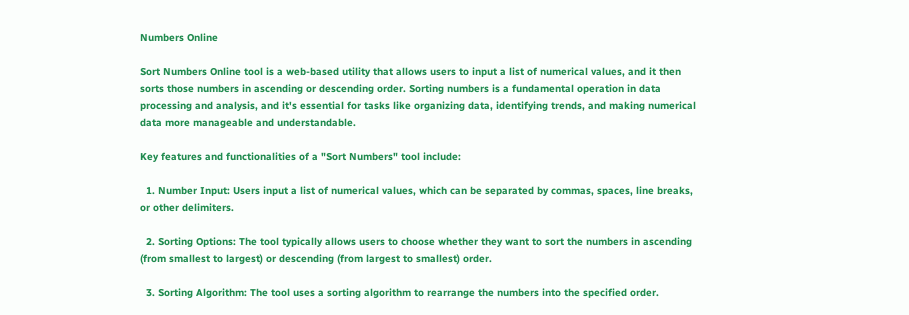Numbers Online

Sort Numbers Online tool is a web-based utility that allows users to input a list of numerical values, and it then sorts those numbers in ascending or descending order. Sorting numbers is a fundamental operation in data processing and analysis, and it's essential for tasks like organizing data, identifying trends, and making numerical data more manageable and understandable.

Key features and functionalities of a "Sort Numbers" tool include:

  1. Number Input: Users input a list of numerical values, which can be separated by commas, spaces, line breaks, or other delimiters.

  2. Sorting Options: The tool typically allows users to choose whether they want to sort the numbers in ascending (from smallest to largest) or descending (from largest to smallest) order.

  3. Sorting Algorithm: The tool uses a sorting algorithm to rearrange the numbers into the specified order.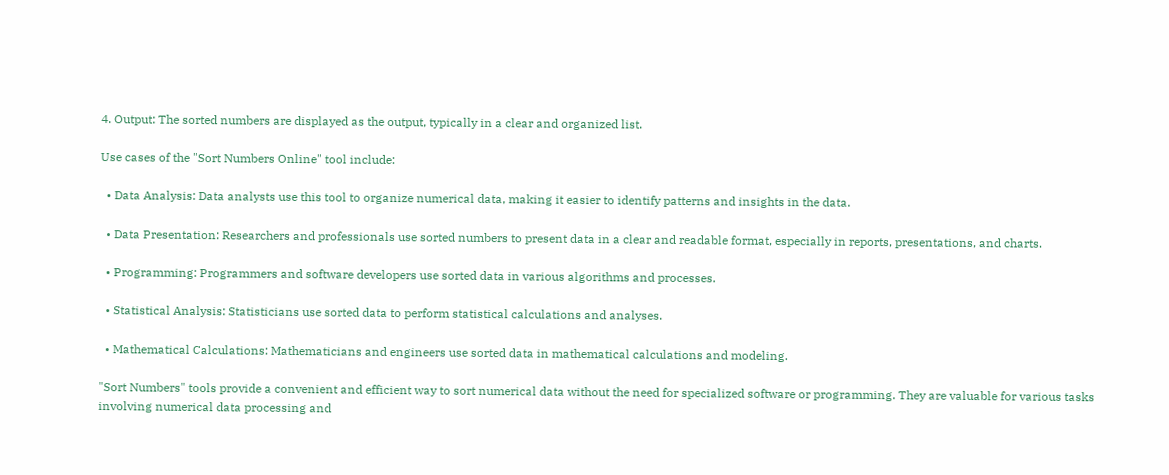4. Output: The sorted numbers are displayed as the output, typically in a clear and organized list.

Use cases of the "Sort Numbers Online" tool include:

  • Data Analysis: Data analysts use this tool to organize numerical data, making it easier to identify patterns and insights in the data.

  • Data Presentation: Researchers and professionals use sorted numbers to present data in a clear and readable format, especially in reports, presentations, and charts.

  • Programming: Programmers and software developers use sorted data in various algorithms and processes.

  • Statistical Analysis: Statisticians use sorted data to perform statistical calculations and analyses.

  • Mathematical Calculations: Mathematicians and engineers use sorted data in mathematical calculations and modeling.

"Sort Numbers" tools provide a convenient and efficient way to sort numerical data without the need for specialized software or programming. They are valuable for various tasks involving numerical data processing and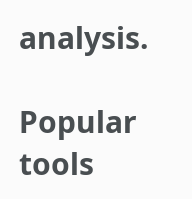analysis.

Popular tools